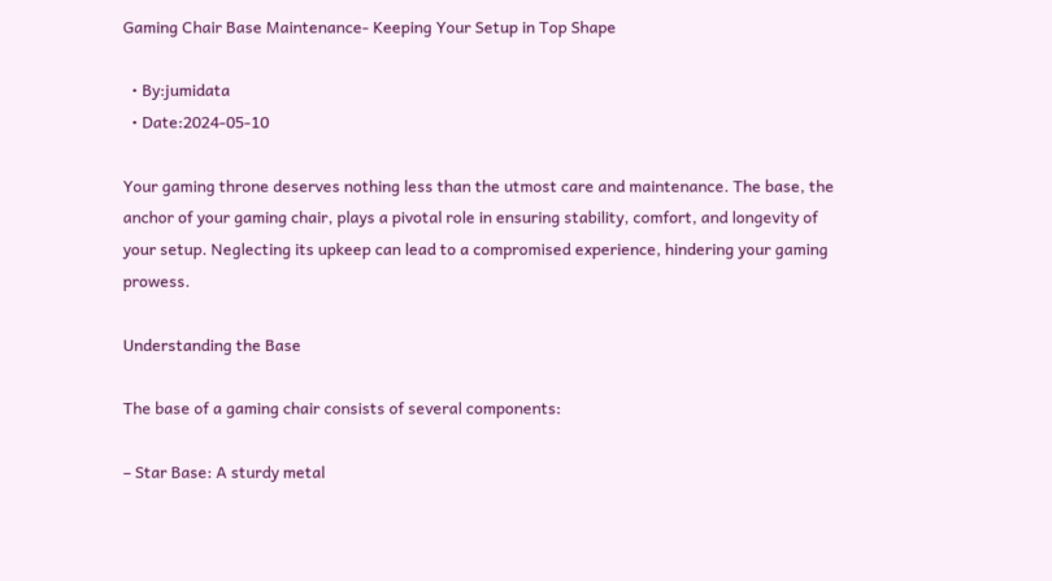Gaming Chair Base Maintenance- Keeping Your Setup in Top Shape

  • By:jumidata
  • Date:2024-05-10

Your gaming throne deserves nothing less than the utmost care and maintenance. The base, the anchor of your gaming chair, plays a pivotal role in ensuring stability, comfort, and longevity of your setup. Neglecting its upkeep can lead to a compromised experience, hindering your gaming prowess.

Understanding the Base

The base of a gaming chair consists of several components:

– Star Base: A sturdy metal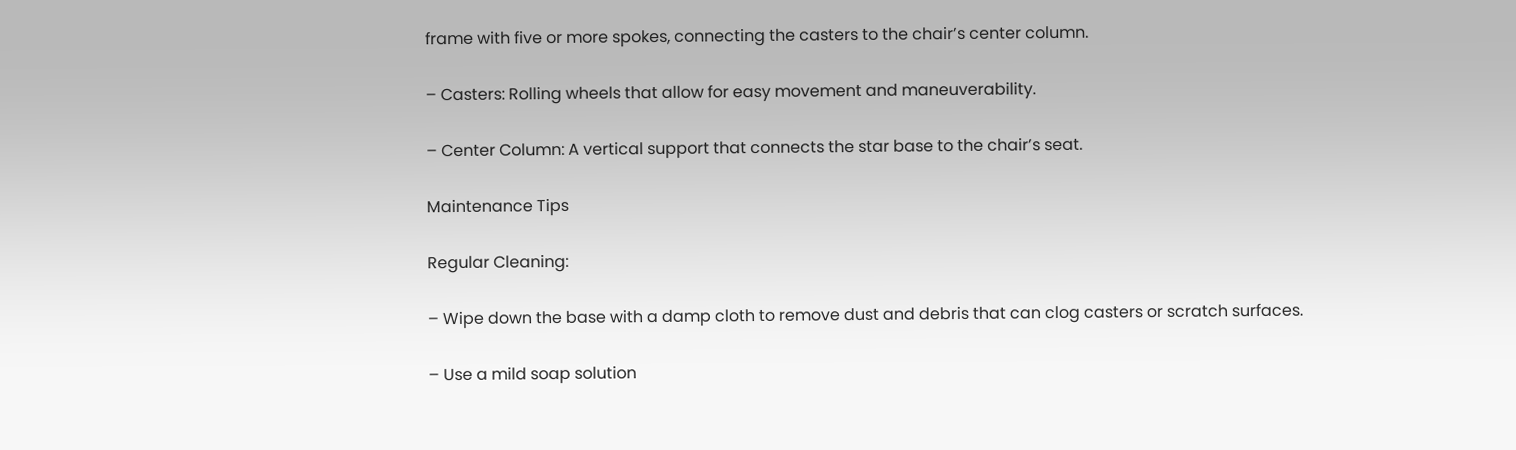frame with five or more spokes, connecting the casters to the chair’s center column.

– Casters: Rolling wheels that allow for easy movement and maneuverability.

– Center Column: A vertical support that connects the star base to the chair’s seat.

Maintenance Tips

Regular Cleaning:

– Wipe down the base with a damp cloth to remove dust and debris that can clog casters or scratch surfaces.

– Use a mild soap solution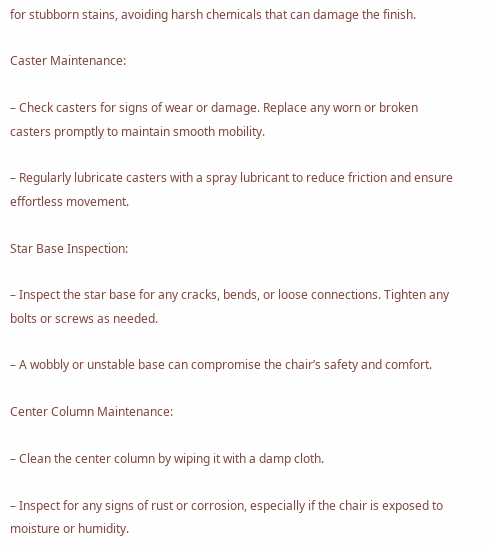for stubborn stains, avoiding harsh chemicals that can damage the finish.

Caster Maintenance:

– Check casters for signs of wear or damage. Replace any worn or broken casters promptly to maintain smooth mobility.

– Regularly lubricate casters with a spray lubricant to reduce friction and ensure effortless movement.

Star Base Inspection:

– Inspect the star base for any cracks, bends, or loose connections. Tighten any bolts or screws as needed.

– A wobbly or unstable base can compromise the chair’s safety and comfort.

Center Column Maintenance:

– Clean the center column by wiping it with a damp cloth.

– Inspect for any signs of rust or corrosion, especially if the chair is exposed to moisture or humidity.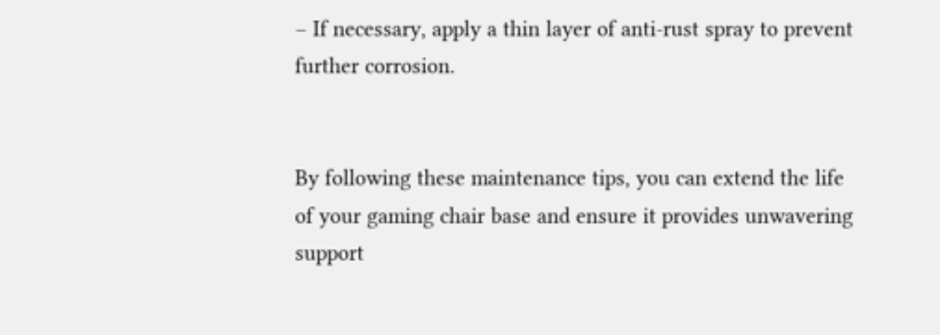– If necessary, apply a thin layer of anti-rust spray to prevent further corrosion.


By following these maintenance tips, you can extend the life of your gaming chair base and ensure it provides unwavering support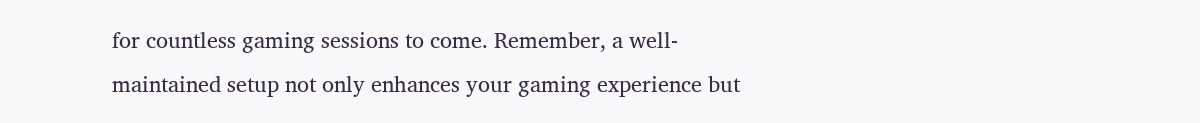for countless gaming sessions to come. Remember, a well-maintained setup not only enhances your gaming experience but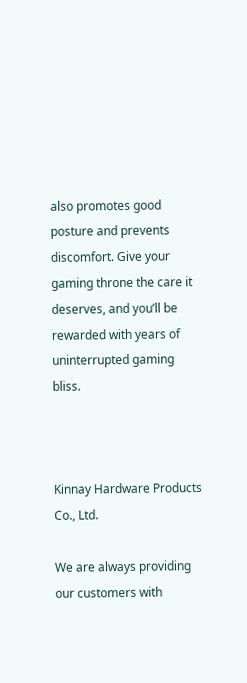also promotes good posture and prevents discomfort. Give your gaming throne the care it deserves, and you’ll be rewarded with years of uninterrupted gaming bliss.



Kinnay Hardware Products Co., Ltd.

We are always providing our customers with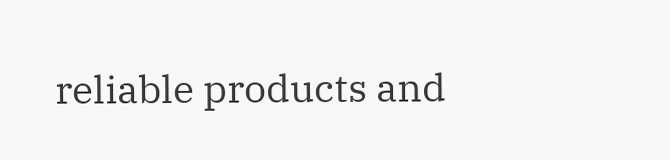reliable products and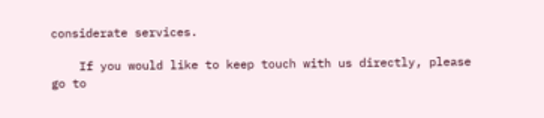considerate services.

    If you would like to keep touch with us directly, please go to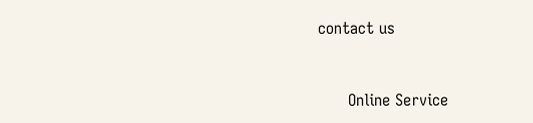contact us


      Online Service